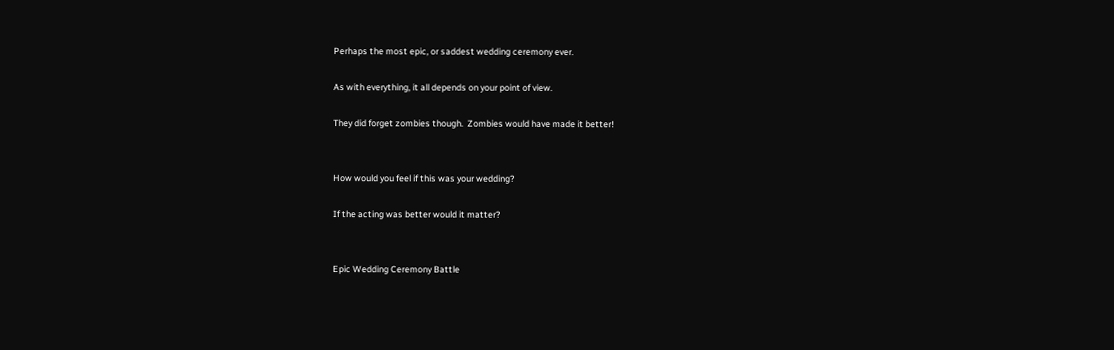Perhaps the most epic, or saddest wedding ceremony ever.

As with everything, it all depends on your point of view.

They did forget zombies though.  Zombies would have made it better!


How would you feel if this was your wedding?

If the acting was better would it matter?


Epic Wedding Ceremony Battle